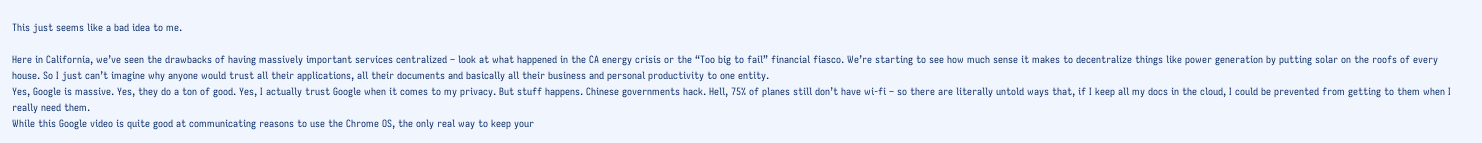This just seems like a bad idea to me.

Here in California, we’ve seen the drawbacks of having massively important services centralized – look at what happened in the CA energy crisis or the “Too big to fail” financial fiasco. We’re starting to see how much sense it makes to decentralize things like power generation by putting solar on the roofs of every house. So I just can’t imagine why anyone would trust all their applications, all their documents and basically all their business and personal productivity to one entity.
Yes, Google is massive. Yes, they do a ton of good. Yes, I actually trust Google when it comes to my privacy. But stuff happens. Chinese governments hack. Hell, 75% of planes still don’t have wi-fi – so there are literally untold ways that, if I keep all my docs in the cloud, I could be prevented from getting to them when I really need them.
While this Google video is quite good at communicating reasons to use the Chrome OS, the only real way to keep your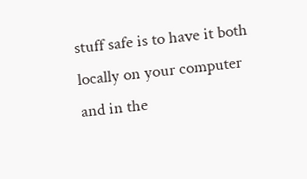stuff safe is to have it both locally on your computer and in the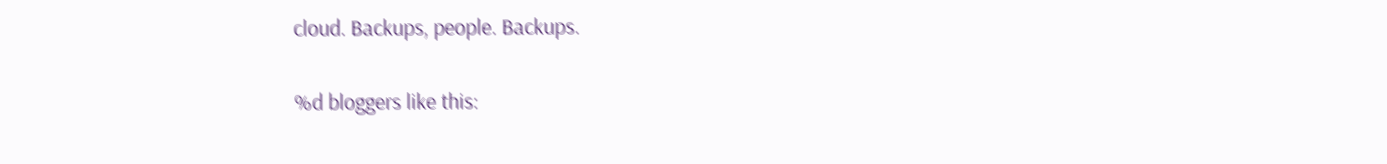cloud. Backups, people. Backups.

%d bloggers like this: